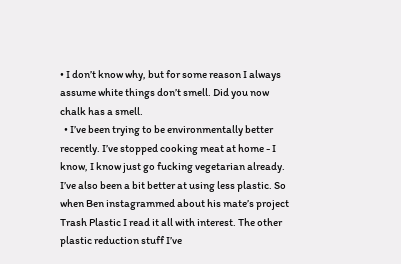• I don’t know why, but for some reason I always assume white things don’t smell. Did you now chalk has a smell.
  • I’ve been trying to be environmentally better recently. I’ve stopped cooking meat at home - I know, I know just go fucking vegetarian already. I’ve also been a bit better at using less plastic. So when Ben instagrammed about his mate’s project Trash Plastic I read it all with interest. The other plastic reduction stuff I’ve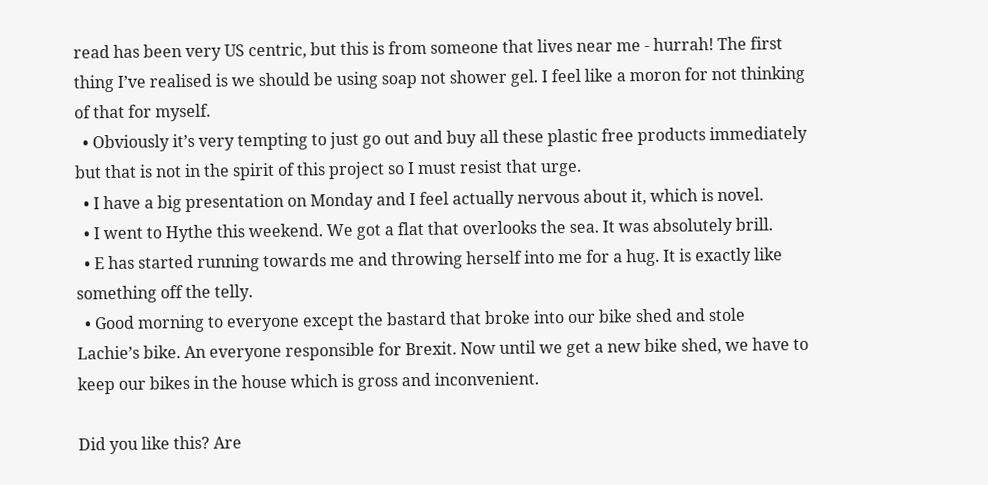read has been very US centric, but this is from someone that lives near me - hurrah! The first thing I’ve realised is we should be using soap not shower gel. I feel like a moron for not thinking of that for myself.
  • Obviously it’s very tempting to just go out and buy all these plastic free products immediately but that is not in the spirit of this project so I must resist that urge.
  • I have a big presentation on Monday and I feel actually nervous about it, which is novel.
  • I went to Hythe this weekend. We got a flat that overlooks the sea. It was absolutely brill.
  • E has started running towards me and throwing herself into me for a hug. It is exactly like something off the telly.
  • Good morning to everyone except the bastard that broke into our bike shed and stole Lachie’s bike. An everyone responsible for Brexit. Now until we get a new bike shed, we have to keep our bikes in the house which is gross and inconvenient.

Did you like this? Are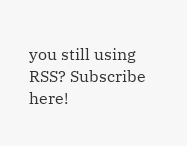you still using RSS? Subscribe here!